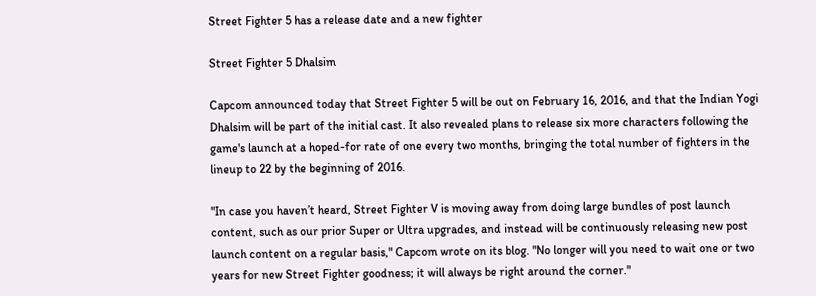Street Fighter 5 has a release date and a new fighter

Street Fighter 5 Dhalsim

Capcom announced today that Street Fighter 5 will be out on February 16, 2016, and that the Indian Yogi Dhalsim will be part of the initial cast. It also revealed plans to release six more characters following the game's launch at a hoped-for rate of one every two months, bringing the total number of fighters in the lineup to 22 by the beginning of 2016.

"In case you haven’t heard, Street Fighter V is moving away from doing large bundles of post launch content, such as our prior Super or Ultra upgrades, and instead will be continuously releasing new post launch content on a regular basis," Capcom wrote on its blog. "No longer will you need to wait one or two years for new Street Fighter goodness; it will always be right around the corner."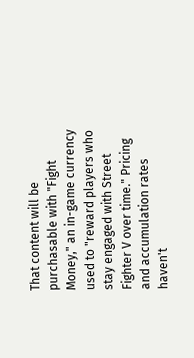That content will be purchasable with "Fight Money," an in-game currency used to "reward players who stay engaged with Street Fighter V over time." Pricing and accumulation rates haven't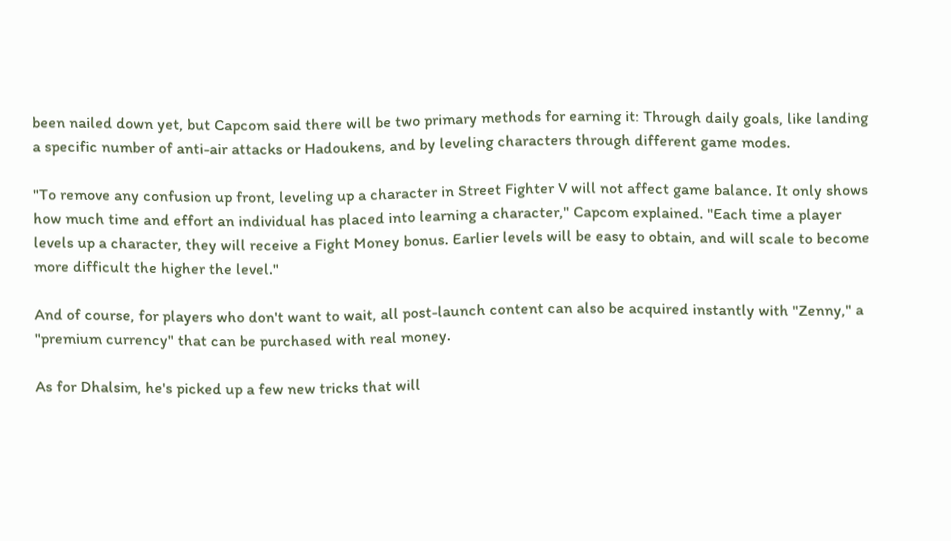been nailed down yet, but Capcom said there will be two primary methods for earning it: Through daily goals, like landing a specific number of anti-air attacks or Hadoukens, and by leveling characters through different game modes.

"To remove any confusion up front, leveling up a character in Street Fighter V will not affect game balance. It only shows how much time and effort an individual has placed into learning a character," Capcom explained. "Each time a player levels up a character, they will receive a Fight Money bonus. Earlier levels will be easy to obtain, and will scale to become more difficult the higher the level."

And of course, for players who don't want to wait, all post-launch content can also be acquired instantly with "Zenny," a "premium currency" that can be purchased with real money.

As for Dhalsim, he's picked up a few new tricks that will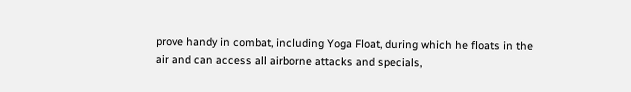prove handy in combat, including Yoga Float, during which he floats in the air and can access all airborne attacks and specials,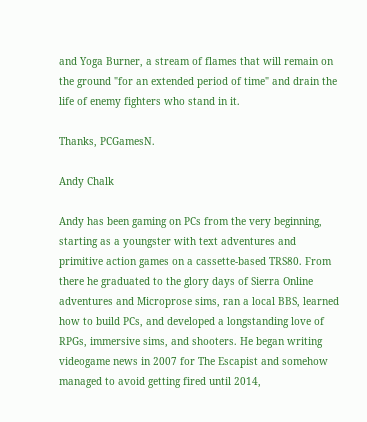and Yoga Burner, a stream of flames that will remain on the ground "for an extended period of time" and drain the life of enemy fighters who stand in it.

Thanks, PCGamesN.

Andy Chalk

Andy has been gaming on PCs from the very beginning, starting as a youngster with text adventures and primitive action games on a cassette-based TRS80. From there he graduated to the glory days of Sierra Online adventures and Microprose sims, ran a local BBS, learned how to build PCs, and developed a longstanding love of RPGs, immersive sims, and shooters. He began writing videogame news in 2007 for The Escapist and somehow managed to avoid getting fired until 2014,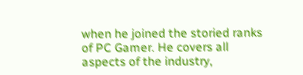when he joined the storied ranks of PC Gamer. He covers all aspects of the industry,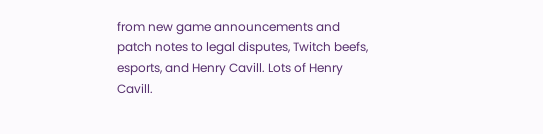from new game announcements and patch notes to legal disputes, Twitch beefs, esports, and Henry Cavill. Lots of Henry Cavill.